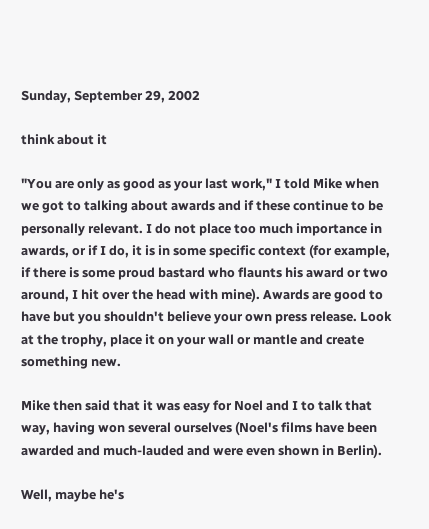Sunday, September 29, 2002

think about it

"You are only as good as your last work," I told Mike when we got to talking about awards and if these continue to be personally relevant. I do not place too much importance in awards, or if I do, it is in some specific context (for example, if there is some proud bastard who flaunts his award or two around, I hit over the head with mine). Awards are good to have but you shouldn't believe your own press release. Look at the trophy, place it on your wall or mantle and create something new.

Mike then said that it was easy for Noel and I to talk that way, having won several ourselves (Noel's films have been awarded and much-lauded and were even shown in Berlin).

Well, maybe he's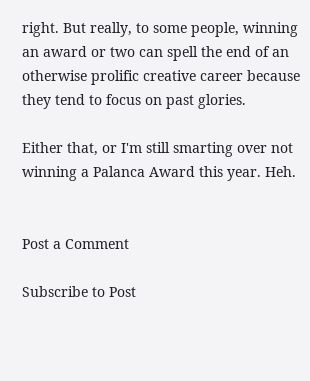right. But really, to some people, winning an award or two can spell the end of an otherwise prolific creative career because they tend to focus on past glories.

Either that, or I'm still smarting over not winning a Palanca Award this year. Heh.


Post a Comment

Subscribe to Post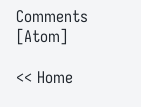Comments [Atom]

<< Home